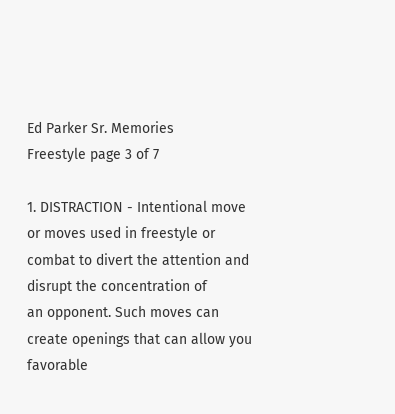Ed Parker Sr. Memories
Freestyle page 3 of 7

1. DISTRACTION - Intentional move or moves used in freestyle or
combat to divert the attention and disrupt the concentration of
an opponent. Such moves can create openings that can allow you
favorable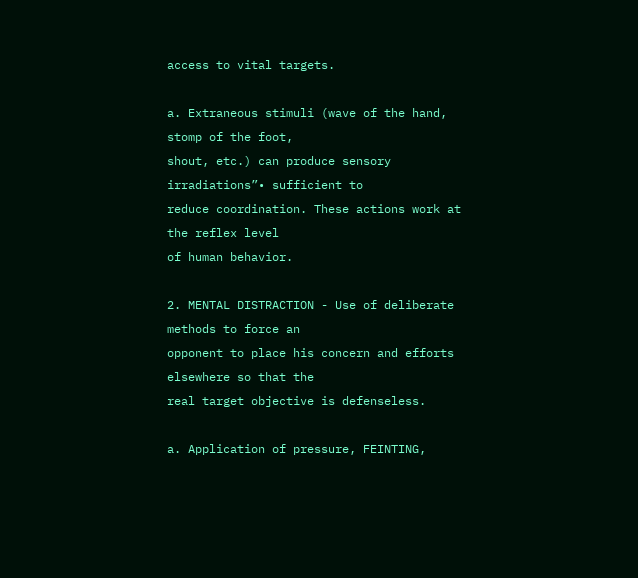access to vital targets.

a. Extraneous stimuli (wave of the hand, stomp of the foot,
shout, etc.) can produce sensory irradiations”• sufficient to
reduce coordination. These actions work at the reflex level
of human behavior.

2. MENTAL DISTRACTION - Use of deliberate methods to force an
opponent to place his concern and efforts elsewhere so that the
real target objective is defenseless.

a. Application of pressure, FEINTING,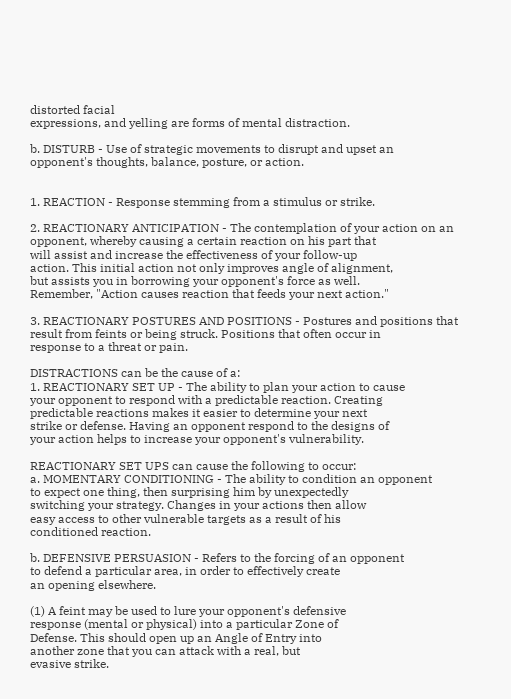distorted facial
expressions, and yelling are forms of mental distraction.

b. DISTURB - Use of strategic movements to disrupt and upset an
opponent's thoughts, balance, posture, or action.


1. REACTION - Response stemming from a stimulus or strike.

2. REACTIONARY ANTICIPATION - The contemplation of your action on an
opponent, whereby causing a certain reaction on his part that
will assist and increase the effectiveness of your follow-up
action. This initial action not only improves angle of alignment,
but assists you in borrowing your opponent's force as well.
Remember, "Action causes reaction that feeds your next action."

3. REACTIONARY POSTURES AND POSITIONS - Postures and positions that
result from feints or being struck. Positions that often occur in
response to a threat or pain.

DISTRACTIONS can be the cause of a:
1. REACTIONARY SET UP - The ability to plan your action to cause
your opponent to respond with a predictable reaction. Creating
predictable reactions makes it easier to determine your next
strike or defense. Having an opponent respond to the designs of
your action helps to increase your opponent's vulnerability.

REACTIONARY SET UPS can cause the following to occur:
a. MOMENTARY CONDITIONING - The ability to condition an opponent
to expect one thing, then surprising him by unexpectedly
switching your strategy. Changes in your actions then allow
easy access to other vulnerable targets as a result of his
conditioned reaction.

b. DEFENSIVE PERSUASION - Refers to the forcing of an opponent
to defend a particular area, in order to effectively create
an opening elsewhere.

(1) A feint may be used to lure your opponent's defensive
response (mental or physical) into a particular Zone of
Defense. This should open up an Angle of Entry into
another zone that you can attack with a real, but
evasive strike.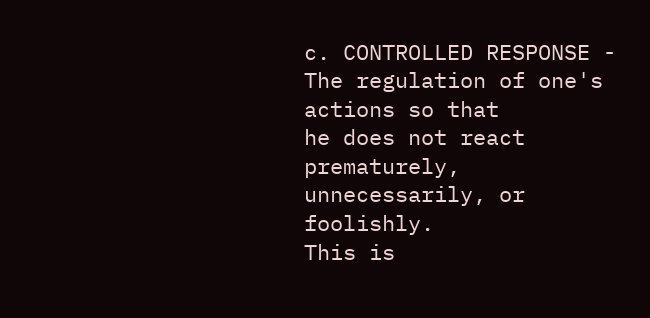c. CONTROLLED RESPONSE - The regulation of one's actions so that
he does not react prematurely, unnecessarily, or foolishly.
This is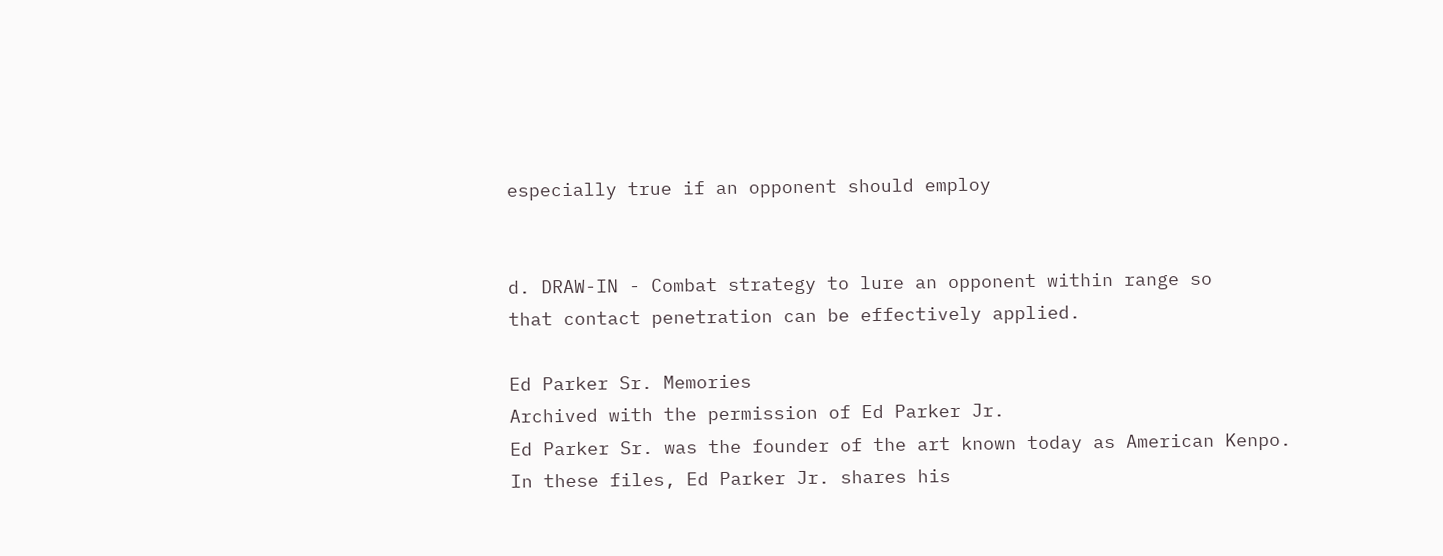especially true if an opponent should employ


d. DRAW-IN - Combat strategy to lure an opponent within range so
that contact penetration can be effectively applied.

Ed Parker Sr. Memories
Archived with the permission of Ed Parker Jr.
Ed Parker Sr. was the founder of the art known today as American Kenpo.
In these files, Ed Parker Jr. shares his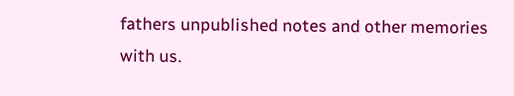fathers unpublished notes and other memories with us.